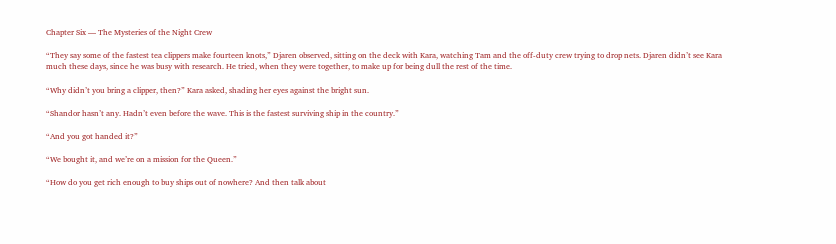Chapter Six — The Mysteries of the Night Crew

“They say some of the fastest tea clippers make fourteen knots,” Djaren observed, sitting on the deck with Kara, watching Tam and the off-duty crew trying to drop nets. Djaren didn’t see Kara much these days, since he was busy with research. He tried, when they were together, to make up for being dull the rest of the time.

“Why didn’t you bring a clipper, then?” Kara asked, shading her eyes against the bright sun.

“Shandor hasn’t any. Hadn’t even before the wave. This is the fastest surviving ship in the country.”

“And you got handed it?”

“We bought it, and we’re on a mission for the Queen.”

“How do you get rich enough to buy ships out of nowhere? And then talk about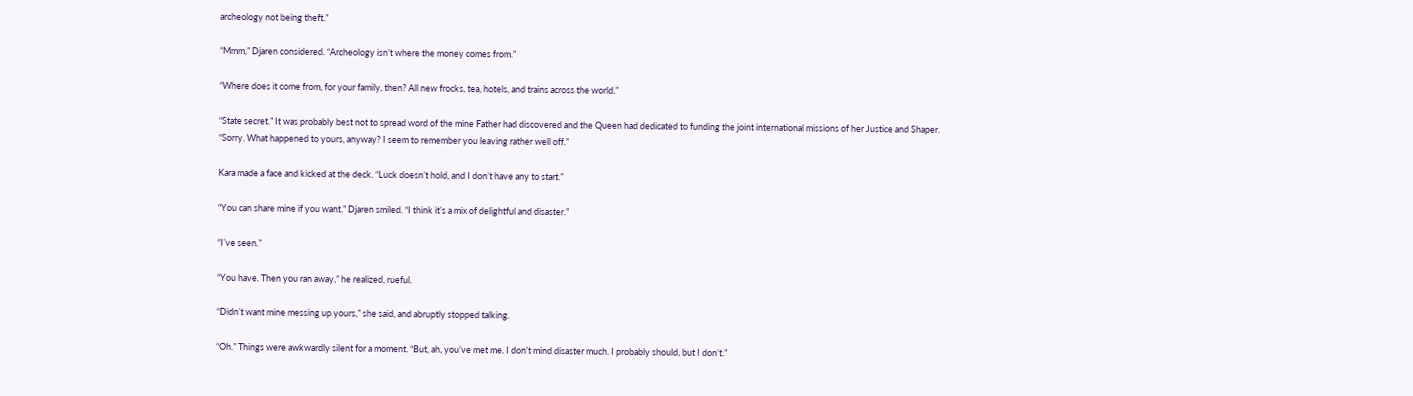archeology not being theft.”

“Mmm,” Djaren considered. “Archeology isn’t where the money comes from.”

“Where does it come from, for your family, then? All new frocks, tea, hotels, and trains across the world.”

“State secret.” It was probably best not to spread word of the mine Father had discovered and the Queen had dedicated to funding the joint international missions of her Justice and Shaper. “Sorry. What happened to yours, anyway? I seem to remember you leaving rather well off.”

Kara made a face and kicked at the deck. “Luck doesn’t hold, and I don’t have any to start.”

“You can share mine if you want.” Djaren smiled. “I think it’s a mix of delightful and disaster.”

“I’ve seen.”

“You have. Then you ran away,” he realized, rueful.

“Didn’t want mine messing up yours,” she said, and abruptly stopped talking.

“Oh.” Things were awkwardly silent for a moment. “But, ah, you’ve met me. I don’t mind disaster much. I probably should, but I don’t.”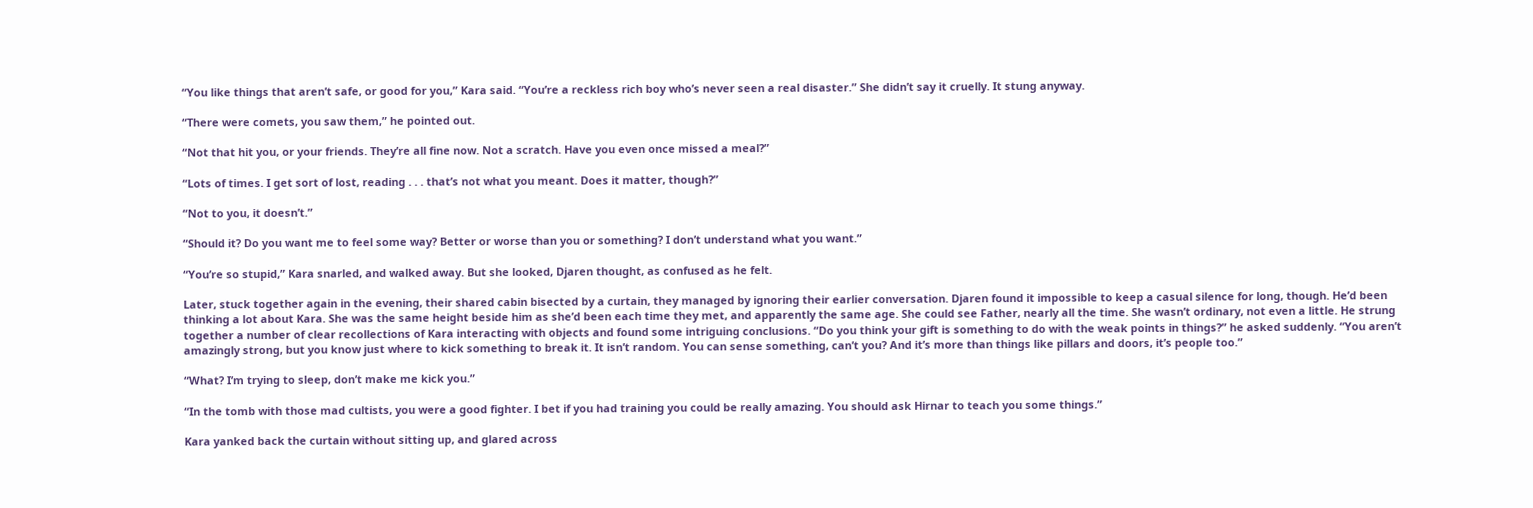“You like things that aren’t safe, or good for you,” Kara said. “You’re a reckless rich boy who’s never seen a real disaster.” She didn’t say it cruelly. It stung anyway.

“There were comets, you saw them,” he pointed out.

“Not that hit you, or your friends. They’re all fine now. Not a scratch. Have you even once missed a meal?”

“Lots of times. I get sort of lost, reading . . . that’s not what you meant. Does it matter, though?”

“Not to you, it doesn’t.”

“Should it? Do you want me to feel some way? Better or worse than you or something? I don’t understand what you want.”

“You’re so stupid,” Kara snarled, and walked away. But she looked, Djaren thought, as confused as he felt.

Later, stuck together again in the evening, their shared cabin bisected by a curtain, they managed by ignoring their earlier conversation. Djaren found it impossible to keep a casual silence for long, though. He’d been thinking a lot about Kara. She was the same height beside him as she’d been each time they met, and apparently the same age. She could see Father, nearly all the time. She wasn’t ordinary, not even a little. He strung together a number of clear recollections of Kara interacting with objects and found some intriguing conclusions. “Do you think your gift is something to do with the weak points in things?” he asked suddenly. “You aren’t amazingly strong, but you know just where to kick something to break it. It isn’t random. You can sense something, can’t you? And it’s more than things like pillars and doors, it’s people too.”

“What? I’m trying to sleep, don’t make me kick you.”

“In the tomb with those mad cultists, you were a good fighter. I bet if you had training you could be really amazing. You should ask Hirnar to teach you some things.”

Kara yanked back the curtain without sitting up, and glared across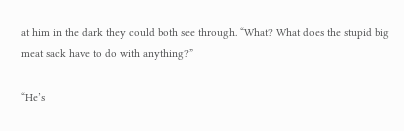at him in the dark they could both see through. “What? What does the stupid big meat sack have to do with anything?”

“He’s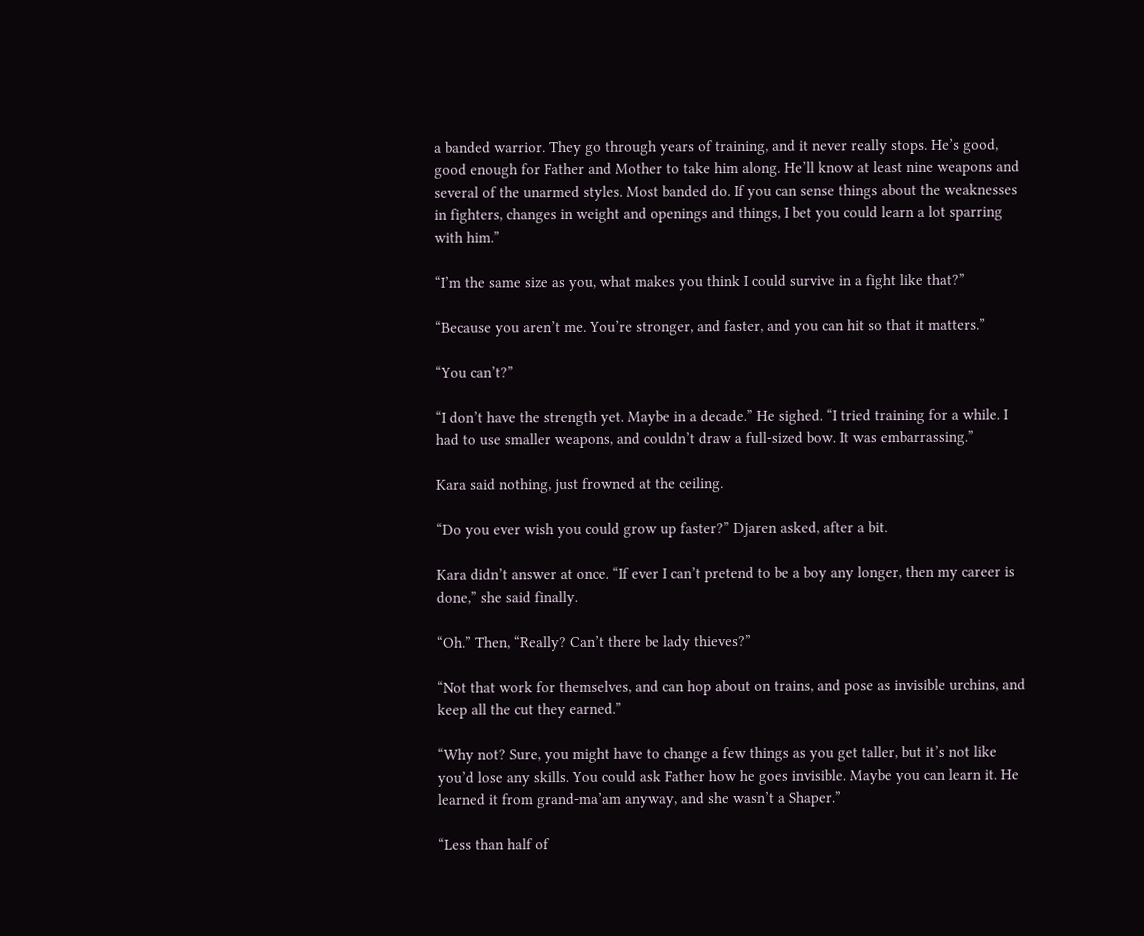a banded warrior. They go through years of training, and it never really stops. He’s good, good enough for Father and Mother to take him along. He’ll know at least nine weapons and several of the unarmed styles. Most banded do. If you can sense things about the weaknesses in fighters, changes in weight and openings and things, I bet you could learn a lot sparring with him.”

“I’m the same size as you, what makes you think I could survive in a fight like that?”

“Because you aren’t me. You’re stronger, and faster, and you can hit so that it matters.”

“You can’t?”

“I don’t have the strength yet. Maybe in a decade.” He sighed. “I tried training for a while. I had to use smaller weapons, and couldn’t draw a full-sized bow. It was embarrassing.”

Kara said nothing, just frowned at the ceiling.

“Do you ever wish you could grow up faster?” Djaren asked, after a bit.

Kara didn’t answer at once. “If ever I can’t pretend to be a boy any longer, then my career is done,” she said finally.

“Oh.” Then, “Really? Can’t there be lady thieves?”

“Not that work for themselves, and can hop about on trains, and pose as invisible urchins, and keep all the cut they earned.”

“Why not? Sure, you might have to change a few things as you get taller, but it’s not like you’d lose any skills. You could ask Father how he goes invisible. Maybe you can learn it. He learned it from grand-ma’am anyway, and she wasn’t a Shaper.”

“Less than half of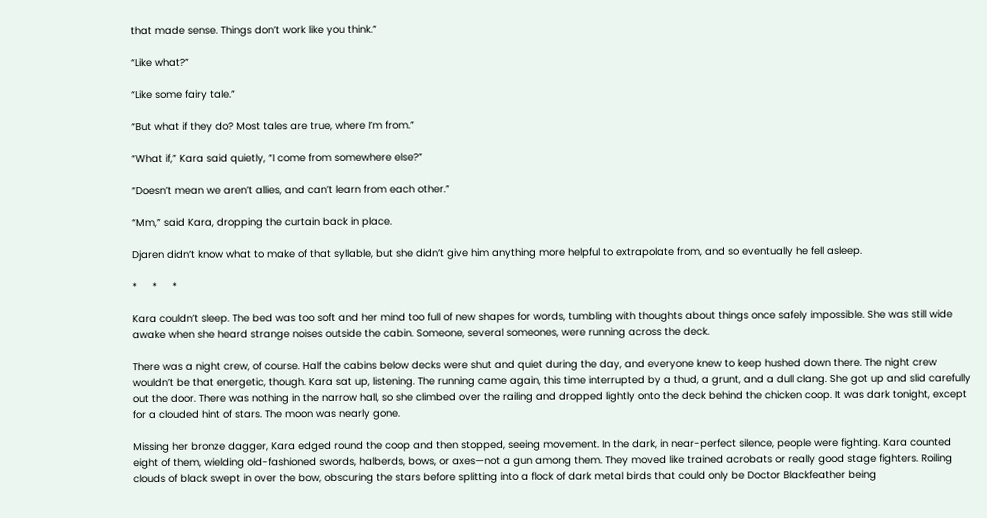that made sense. Things don’t work like you think.”

“Like what?”

“Like some fairy tale.”

“But what if they do? Most tales are true, where I’m from.”

“What if,” Kara said quietly, “I come from somewhere else?”

“Doesn’t mean we aren’t allies, and can’t learn from each other.”

“Mm,” said Kara, dropping the curtain back in place.

Djaren didn’t know what to make of that syllable, but she didn’t give him anything more helpful to extrapolate from, and so eventually he fell asleep.

*     *     *

Kara couldn’t sleep. The bed was too soft and her mind too full of new shapes for words, tumbling with thoughts about things once safely impossible. She was still wide awake when she heard strange noises outside the cabin. Someone, several someones, were running across the deck.

There was a night crew, of course. Half the cabins below decks were shut and quiet during the day, and everyone knew to keep hushed down there. The night crew wouldn’t be that energetic, though. Kara sat up, listening. The running came again, this time interrupted by a thud, a grunt, and a dull clang. She got up and slid carefully out the door. There was nothing in the narrow hall, so she climbed over the railing and dropped lightly onto the deck behind the chicken coop. It was dark tonight, except for a clouded hint of stars. The moon was nearly gone.

Missing her bronze dagger, Kara edged round the coop and then stopped, seeing movement. In the dark, in near-perfect silence, people were fighting. Kara counted eight of them, wielding old-fashioned swords, halberds, bows, or axes—not a gun among them. They moved like trained acrobats or really good stage fighters. Roiling clouds of black swept in over the bow, obscuring the stars before splitting into a flock of dark metal birds that could only be Doctor Blackfeather being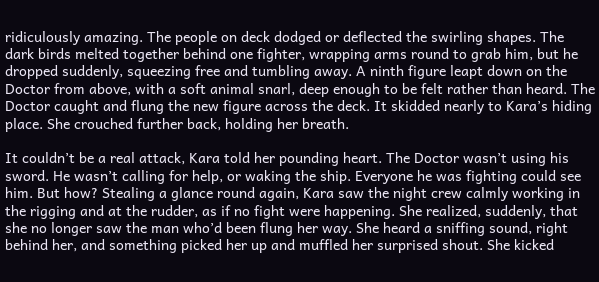ridiculously amazing. The people on deck dodged or deflected the swirling shapes. The dark birds melted together behind one fighter, wrapping arms round to grab him, but he dropped suddenly, squeezing free and tumbling away. A ninth figure leapt down on the Doctor from above, with a soft animal snarl, deep enough to be felt rather than heard. The Doctor caught and flung the new figure across the deck. It skidded nearly to Kara’s hiding place. She crouched further back, holding her breath.

It couldn’t be a real attack, Kara told her pounding heart. The Doctor wasn’t using his sword. He wasn’t calling for help, or waking the ship. Everyone he was fighting could see him. But how? Stealing a glance round again, Kara saw the night crew calmly working in the rigging and at the rudder, as if no fight were happening. She realized, suddenly, that she no longer saw the man who’d been flung her way. She heard a sniffing sound, right behind her, and something picked her up and muffled her surprised shout. She kicked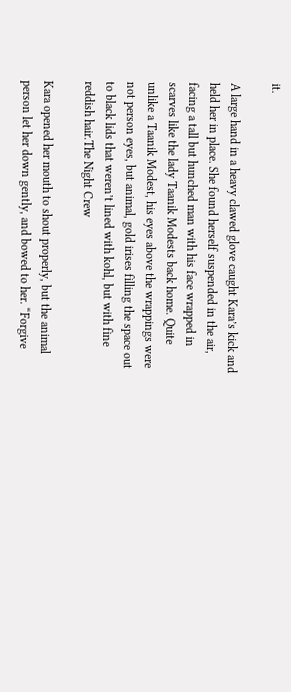it.

A large hand in a heavy clawed glove caught Kara’s kick and held her in place. She found herself suspended in the air, facing a tall but hunched man with his face wrapped in scarves like the lady Taanik Modests back home. Quite unlike a Taanik Modest, his eyes above the wrappings were not person eyes, but animal, gold irises filling the space out to black lids that weren’t lined with kohl, but with fine reddish hair.The Night Crew

Kara opened her mouth to shout properly, but the animal person let her down gently, and bowed to her. “Forgive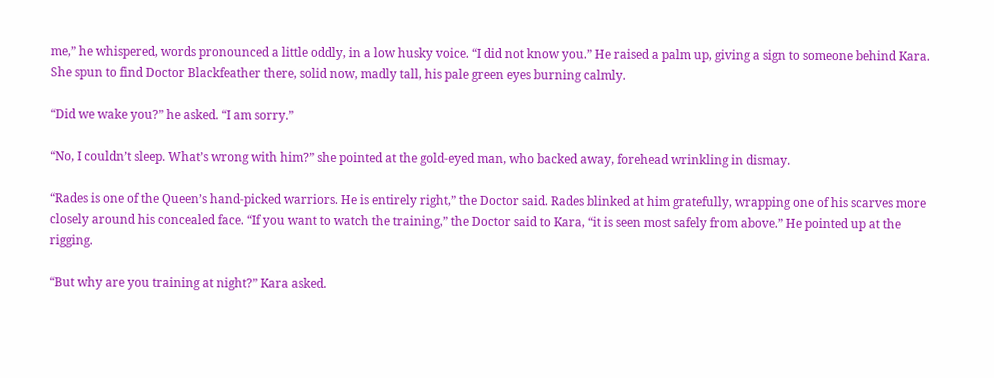me,” he whispered, words pronounced a little oddly, in a low husky voice. “I did not know you.” He raised a palm up, giving a sign to someone behind Kara. She spun to find Doctor Blackfeather there, solid now, madly tall, his pale green eyes burning calmly.

“Did we wake you?” he asked. “I am sorry.”

“No, I couldn’t sleep. What’s wrong with him?” she pointed at the gold-eyed man, who backed away, forehead wrinkling in dismay.

“Rades is one of the Queen’s hand-picked warriors. He is entirely right,” the Doctor said. Rades blinked at him gratefully, wrapping one of his scarves more closely around his concealed face. “If you want to watch the training,” the Doctor said to Kara, “it is seen most safely from above.” He pointed up at the rigging.

“But why are you training at night?” Kara asked.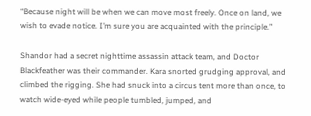“Because night will be when we can move most freely. Once on land, we wish to evade notice. I’m sure you are acquainted with the principle.”

Shandor had a secret nighttime assassin attack team, and Doctor Blackfeather was their commander. Kara snorted grudging approval, and climbed the rigging. She had snuck into a circus tent more than once, to watch wide-eyed while people tumbled, jumped, and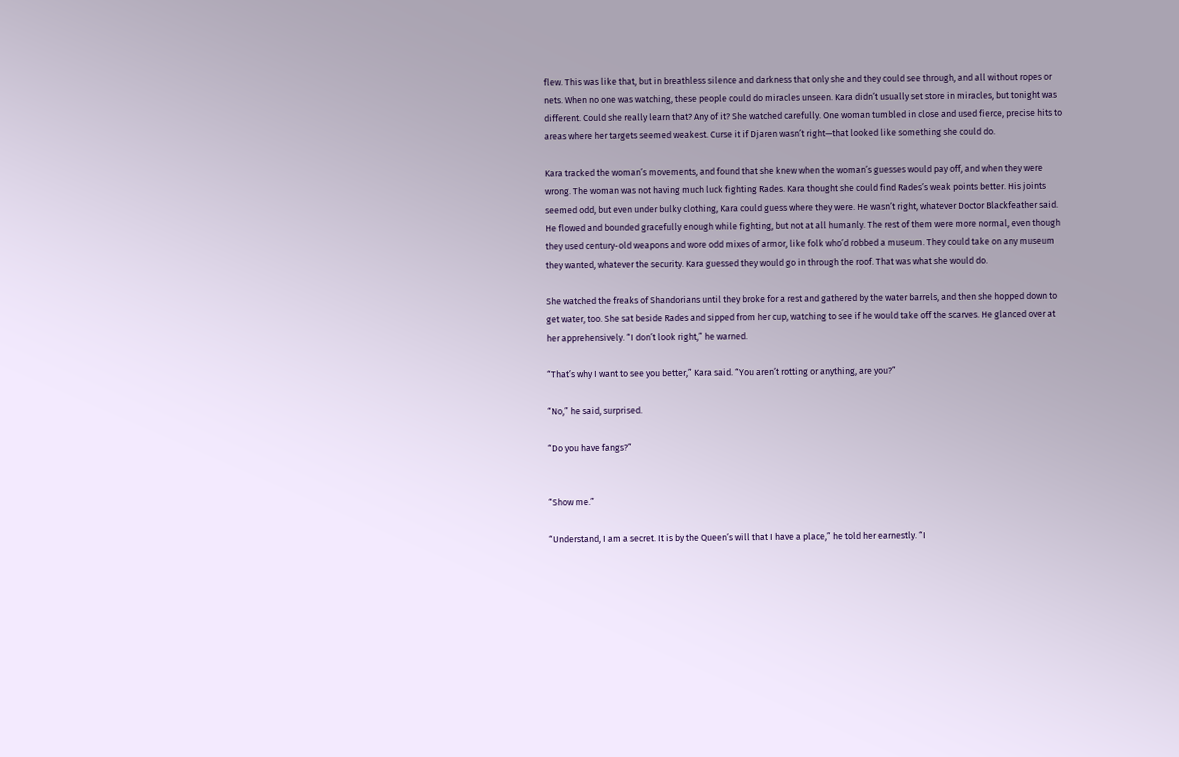flew. This was like that, but in breathless silence and darkness that only she and they could see through, and all without ropes or nets. When no one was watching, these people could do miracles unseen. Kara didn’t usually set store in miracles, but tonight was different. Could she really learn that? Any of it? She watched carefully. One woman tumbled in close and used fierce, precise hits to areas where her targets seemed weakest. Curse it if Djaren wasn’t right—that looked like something she could do.

Kara tracked the woman’s movements, and found that she knew when the woman’s guesses would pay off, and when they were wrong. The woman was not having much luck fighting Rades. Kara thought she could find Rades’s weak points better. His joints seemed odd, but even under bulky clothing, Kara could guess where they were. He wasn’t right, whatever Doctor Blackfeather said. He flowed and bounded gracefully enough while fighting, but not at all humanly. The rest of them were more normal, even though they used century-old weapons and wore odd mixes of armor, like folk who’d robbed a museum. They could take on any museum they wanted, whatever the security. Kara guessed they would go in through the roof. That was what she would do.

She watched the freaks of Shandorians until they broke for a rest and gathered by the water barrels, and then she hopped down to get water, too. She sat beside Rades and sipped from her cup, watching to see if he would take off the scarves. He glanced over at her apprehensively. “I don’t look right,” he warned.

“That’s why I want to see you better,” Kara said. “You aren’t rotting or anything, are you?”

“No,” he said, surprised.

“Do you have fangs?”


“Show me.”

“Understand, I am a secret. It is by the Queen’s will that I have a place,” he told her earnestly. “I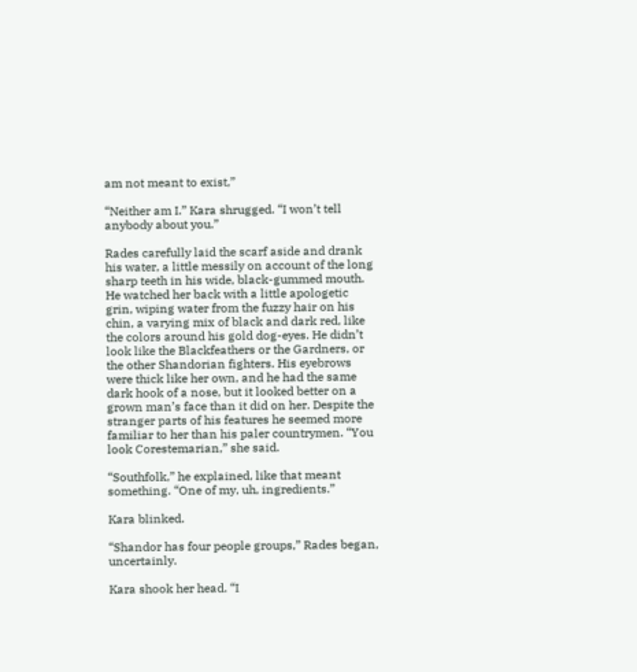am not meant to exist,”

“Neither am I.” Kara shrugged. “I won’t tell anybody about you.”

Rades carefully laid the scarf aside and drank his water, a little messily on account of the long sharp teeth in his wide, black-gummed mouth. He watched her back with a little apologetic grin, wiping water from the fuzzy hair on his chin, a varying mix of black and dark red, like the colors around his gold dog-eyes. He didn’t look like the Blackfeathers or the Gardners, or the other Shandorian fighters. His eyebrows were thick like her own, and he had the same dark hook of a nose, but it looked better on a grown man’s face than it did on her. Despite the stranger parts of his features he seemed more familiar to her than his paler countrymen. “You look Corestemarian,” she said.

“Southfolk,” he explained, like that meant something. “One of my, uh, ingredients.”

Kara blinked.

“Shandor has four people groups,” Rades began, uncertainly.

Kara shook her head. “I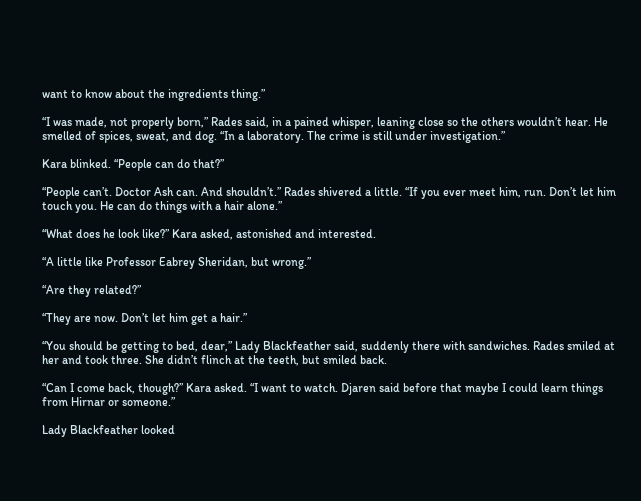want to know about the ingredients thing.”

“I was made, not properly born,” Rades said, in a pained whisper, leaning close so the others wouldn’t hear. He smelled of spices, sweat, and dog. “In a laboratory. The crime is still under investigation.”

Kara blinked. “People can do that?”

“People can’t. Doctor Ash can. And shouldn’t.” Rades shivered a little. “If you ever meet him, run. Don’t let him touch you. He can do things with a hair alone.”

“What does he look like?” Kara asked, astonished and interested.

“A little like Professor Eabrey Sheridan, but wrong.”

“Are they related?”

“They are now. Don’t let him get a hair.”

“You should be getting to bed, dear,” Lady Blackfeather said, suddenly there with sandwiches. Rades smiled at her and took three. She didn’t flinch at the teeth, but smiled back.

“Can I come back, though?” Kara asked. “I want to watch. Djaren said before that maybe I could learn things from Hirnar or someone.”

Lady Blackfeather looked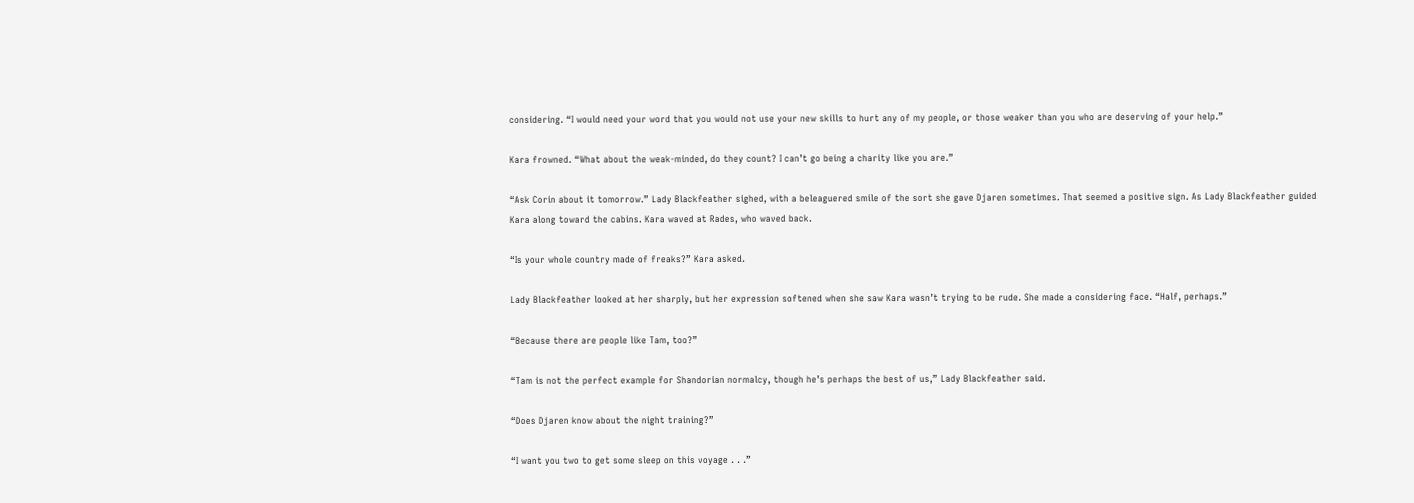considering. “I would need your word that you would not use your new skills to hurt any of my people, or those weaker than you who are deserving of your help.”

Kara frowned. “What about the weak-minded, do they count? I can’t go being a charity like you are.”

“Ask Corin about it tomorrow.” Lady Blackfeather sighed, with a beleaguered smile of the sort she gave Djaren sometimes. That seemed a positive sign. As Lady Blackfeather guided Kara along toward the cabins. Kara waved at Rades, who waved back.

“Is your whole country made of freaks?” Kara asked.

Lady Blackfeather looked at her sharply, but her expression softened when she saw Kara wasn’t trying to be rude. She made a considering face. “Half, perhaps.”

“Because there are people like Tam, too?”

“Tam is not the perfect example for Shandorian normalcy, though he’s perhaps the best of us,” Lady Blackfeather said.

“Does Djaren know about the night training?”

“I want you two to get some sleep on this voyage . . .”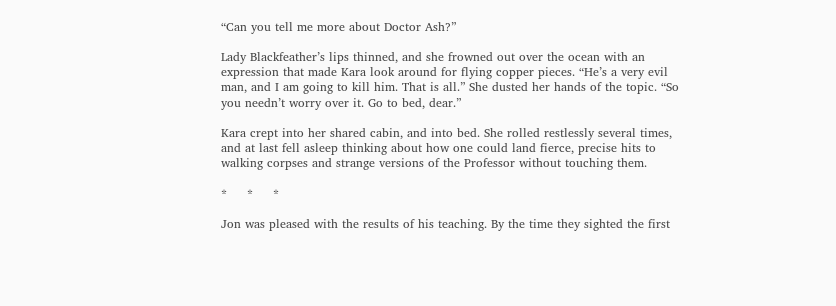“Can you tell me more about Doctor Ash?”

Lady Blackfeather’s lips thinned, and she frowned out over the ocean with an expression that made Kara look around for flying copper pieces. “He’s a very evil man, and I am going to kill him. That is all.” She dusted her hands of the topic. “So you needn’t worry over it. Go to bed, dear.”

Kara crept into her shared cabin, and into bed. She rolled restlessly several times, and at last fell asleep thinking about how one could land fierce, precise hits to walking corpses and strange versions of the Professor without touching them.

*     *     *

Jon was pleased with the results of his teaching. By the time they sighted the first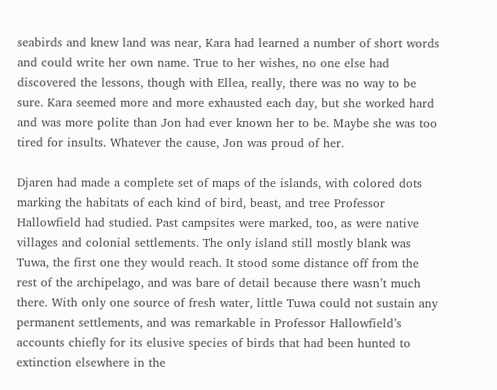seabirds and knew land was near, Kara had learned a number of short words and could write her own name. True to her wishes, no one else had discovered the lessons, though with Ellea, really, there was no way to be sure. Kara seemed more and more exhausted each day, but she worked hard and was more polite than Jon had ever known her to be. Maybe she was too tired for insults. Whatever the cause, Jon was proud of her.

Djaren had made a complete set of maps of the islands, with colored dots marking the habitats of each kind of bird, beast, and tree Professor Hallowfield had studied. Past campsites were marked, too, as were native villages and colonial settlements. The only island still mostly blank was Tuwa, the first one they would reach. It stood some distance off from the rest of the archipelago, and was bare of detail because there wasn’t much there. With only one source of fresh water, little Tuwa could not sustain any permanent settlements, and was remarkable in Professor Hallowfield’s accounts chiefly for its elusive species of birds that had been hunted to extinction elsewhere in the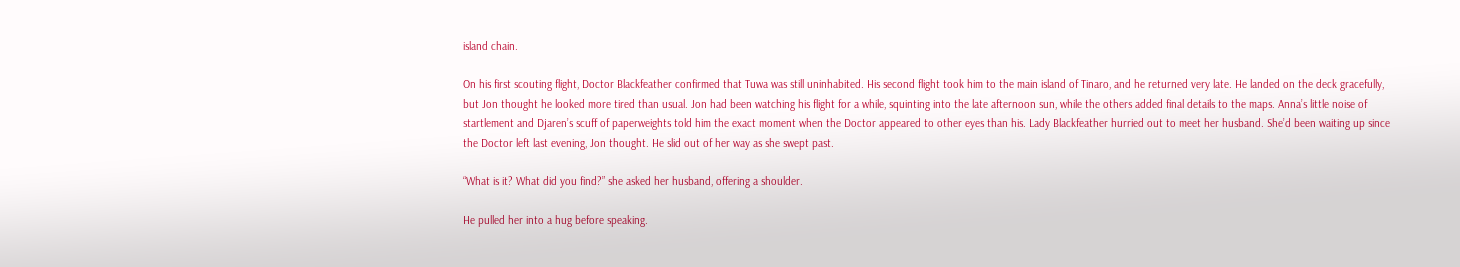island chain.

On his first scouting flight, Doctor Blackfeather confirmed that Tuwa was still uninhabited. His second flight took him to the main island of Tinaro, and he returned very late. He landed on the deck gracefully, but Jon thought he looked more tired than usual. Jon had been watching his flight for a while, squinting into the late afternoon sun, while the others added final details to the maps. Anna’s little noise of startlement and Djaren’s scuff of paperweights told him the exact moment when the Doctor appeared to other eyes than his. Lady Blackfeather hurried out to meet her husband. She’d been waiting up since the Doctor left last evening, Jon thought. He slid out of her way as she swept past.

“What is it? What did you find?” she asked her husband, offering a shoulder.

He pulled her into a hug before speaking.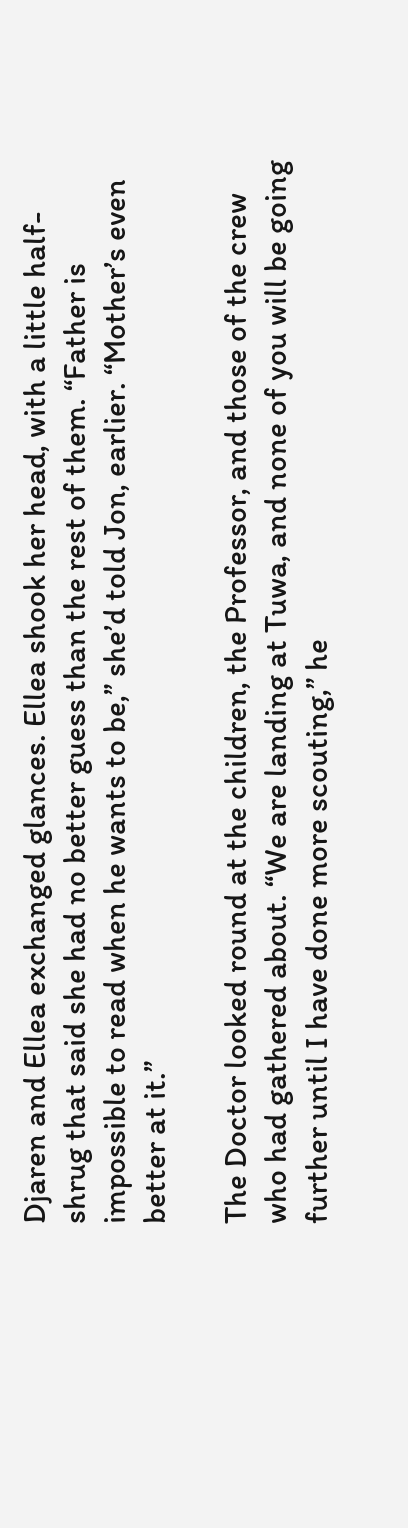Djaren and Ellea exchanged glances. Ellea shook her head, with a little half-shrug that said she had no better guess than the rest of them. “Father is impossible to read when he wants to be,” she’d told Jon, earlier. “Mother’s even better at it.”

The Doctor looked round at the children, the Professor, and those of the crew who had gathered about. “We are landing at Tuwa, and none of you will be going further until I have done more scouting,” he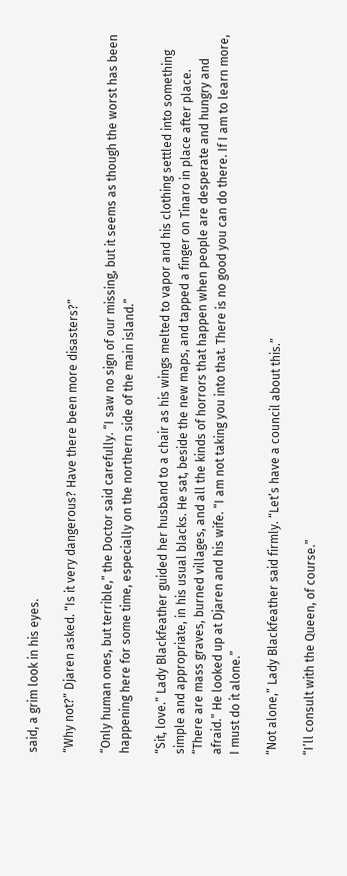said, a grim look in his eyes.

“Why not?” Djaren asked. “Is it very dangerous? Have there been more disasters?”

“Only human ones, but terrible,” the Doctor said carefully. “I saw no sign of our missing, but it seems as though the worst has been happening here for some time, especially on the northern side of the main island.”

“Sit, love.” Lady Blackfeather guided her husband to a chair as his wings melted to vapor and his clothing settled into something simple and appropriate, in his usual blacks. He sat, beside the new maps, and tapped a finger on Tinaro in place after place. “There are mass graves, burned villages, and all the kinds of horrors that happen when people are desperate and hungry and afraid.” He looked up at Djaren and his wife. “I am not taking you into that. There is no good you can do there. If I am to learn more, I must do it alone.”

“Not alone,” Lady Blackfeather said firmly. “Let’s have a council about this.”

“I’ll consult with the Queen, of course.”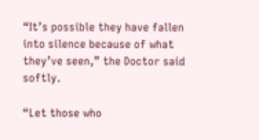“It’s possible they have fallen into silence because of what they’ve seen,” the Doctor said softly.

“Let those who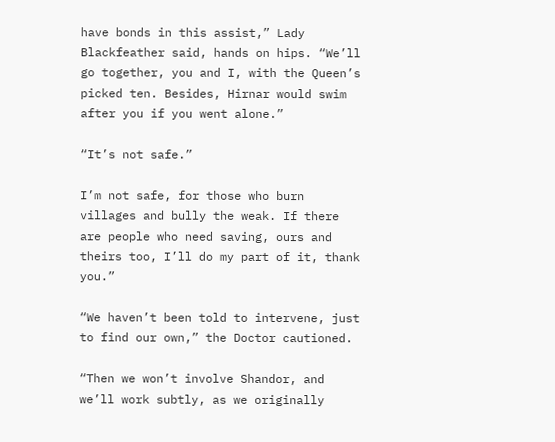have bonds in this assist,” Lady Blackfeather said, hands on hips. “We’ll go together, you and I, with the Queen’s picked ten. Besides, Hirnar would swim after you if you went alone.”

“It’s not safe.”

I’m not safe, for those who burn villages and bully the weak. If there are people who need saving, ours and theirs too, I’ll do my part of it, thank you.”

“We haven’t been told to intervene, just to find our own,” the Doctor cautioned.

“Then we won’t involve Shandor, and we’ll work subtly, as we originally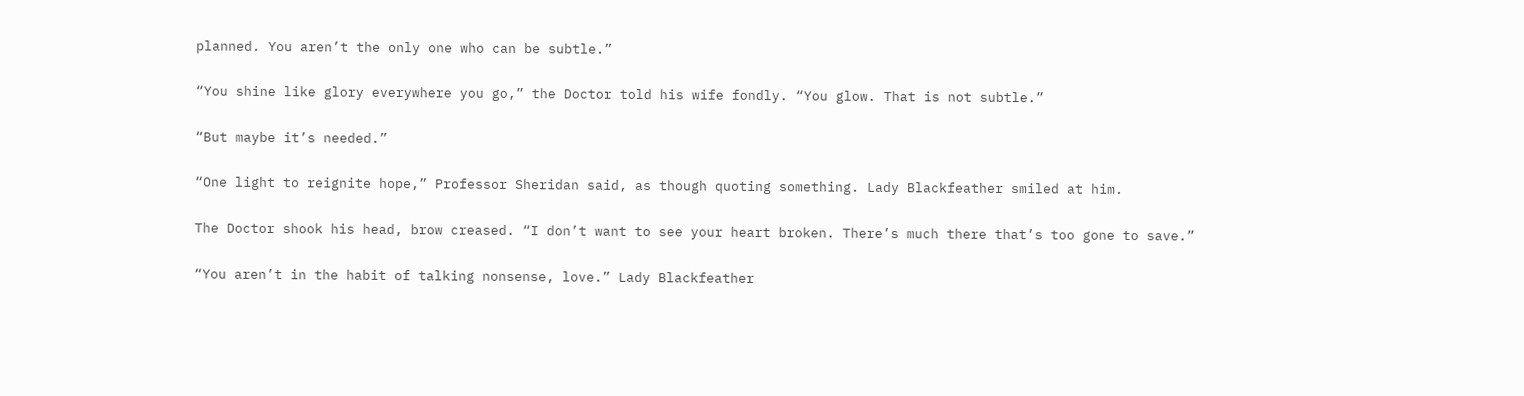planned. You aren’t the only one who can be subtle.”

“You shine like glory everywhere you go,” the Doctor told his wife fondly. “You glow. That is not subtle.”

“But maybe it’s needed.”

“One light to reignite hope,” Professor Sheridan said, as though quoting something. Lady Blackfeather smiled at him.

The Doctor shook his head, brow creased. “I don’t want to see your heart broken. There’s much there that’s too gone to save.”

“You aren’t in the habit of talking nonsense, love.” Lady Blackfeather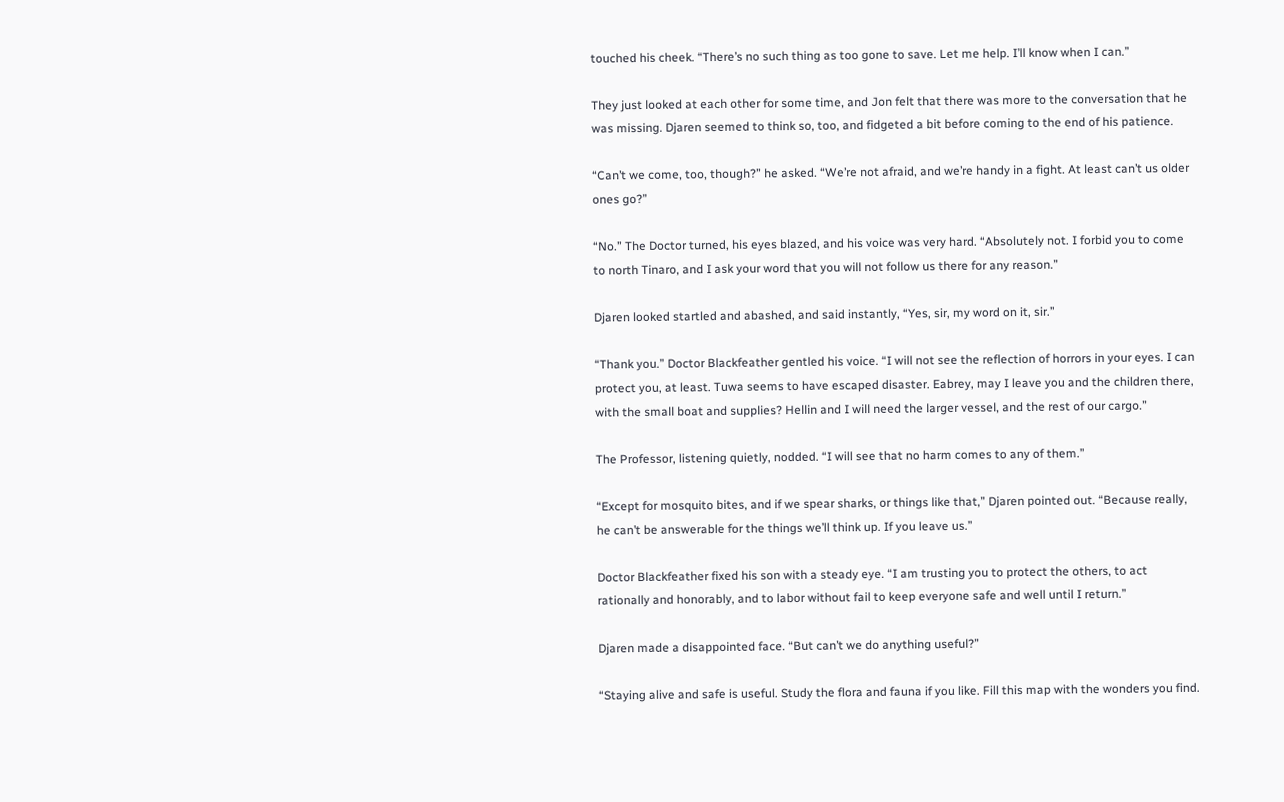touched his cheek. “There’s no such thing as too gone to save. Let me help. I’ll know when I can.”

They just looked at each other for some time, and Jon felt that there was more to the conversation that he was missing. Djaren seemed to think so, too, and fidgeted a bit before coming to the end of his patience.

“Can’t we come, too, though?” he asked. “We’re not afraid, and we’re handy in a fight. At least can’t us older ones go?”

“No.” The Doctor turned, his eyes blazed, and his voice was very hard. “Absolutely not. I forbid you to come to north Tinaro, and I ask your word that you will not follow us there for any reason.”

Djaren looked startled and abashed, and said instantly, “Yes, sir, my word on it, sir.”

“Thank you.” Doctor Blackfeather gentled his voice. “I will not see the reflection of horrors in your eyes. I can protect you, at least. Tuwa seems to have escaped disaster. Eabrey, may I leave you and the children there, with the small boat and supplies? Hellin and I will need the larger vessel, and the rest of our cargo.”

The Professor, listening quietly, nodded. “I will see that no harm comes to any of them.”

“Except for mosquito bites, and if we spear sharks, or things like that,” Djaren pointed out. “Because really, he can’t be answerable for the things we’ll think up. If you leave us.”

Doctor Blackfeather fixed his son with a steady eye. “I am trusting you to protect the others, to act rationally and honorably, and to labor without fail to keep everyone safe and well until I return.”

Djaren made a disappointed face. “But can’t we do anything useful?”

“Staying alive and safe is useful. Study the flora and fauna if you like. Fill this map with the wonders you find.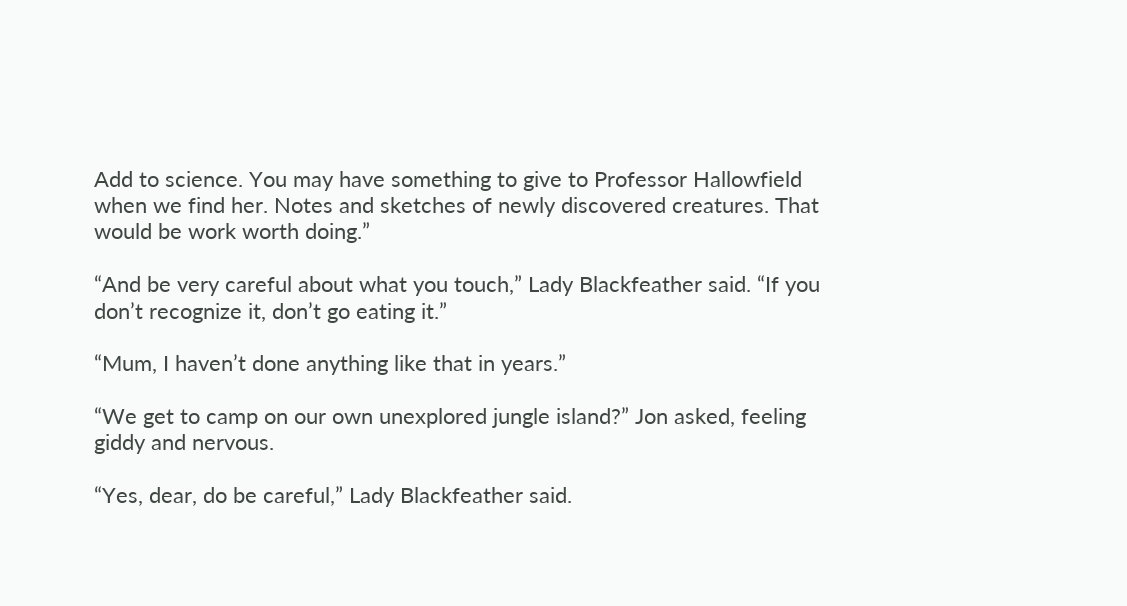Add to science. You may have something to give to Professor Hallowfield when we find her. Notes and sketches of newly discovered creatures. That would be work worth doing.”

“And be very careful about what you touch,” Lady Blackfeather said. “If you don’t recognize it, don’t go eating it.”

“Mum, I haven’t done anything like that in years.”

“We get to camp on our own unexplored jungle island?” Jon asked, feeling giddy and nervous.

“Yes, dear, do be careful,” Lady Blackfeather said.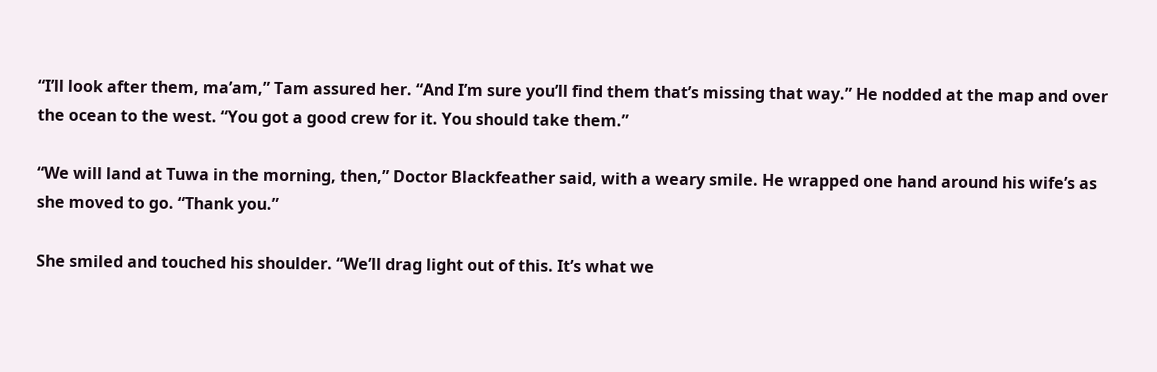“I’ll look after them, ma’am,” Tam assured her. “And I’m sure you’ll find them that’s missing that way.” He nodded at the map and over the ocean to the west. “You got a good crew for it. You should take them.”

“We will land at Tuwa in the morning, then,” Doctor Blackfeather said, with a weary smile. He wrapped one hand around his wife’s as she moved to go. “Thank you.”

She smiled and touched his shoulder. “We’ll drag light out of this. It’s what we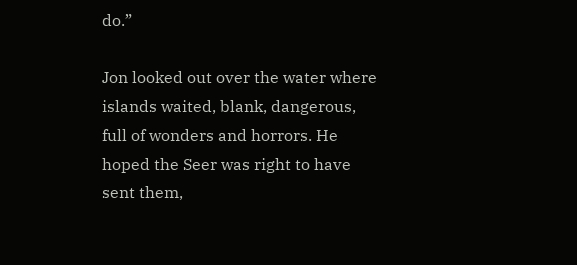do.”

Jon looked out over the water where islands waited, blank, dangerous, full of wonders and horrors. He hoped the Seer was right to have sent them,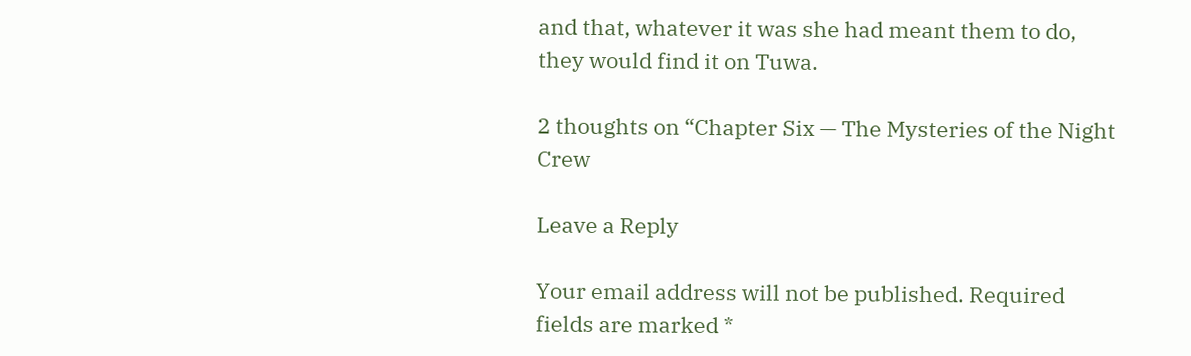and that, whatever it was she had meant them to do, they would find it on Tuwa.

2 thoughts on “Chapter Six — The Mysteries of the Night Crew

Leave a Reply

Your email address will not be published. Required fields are marked *